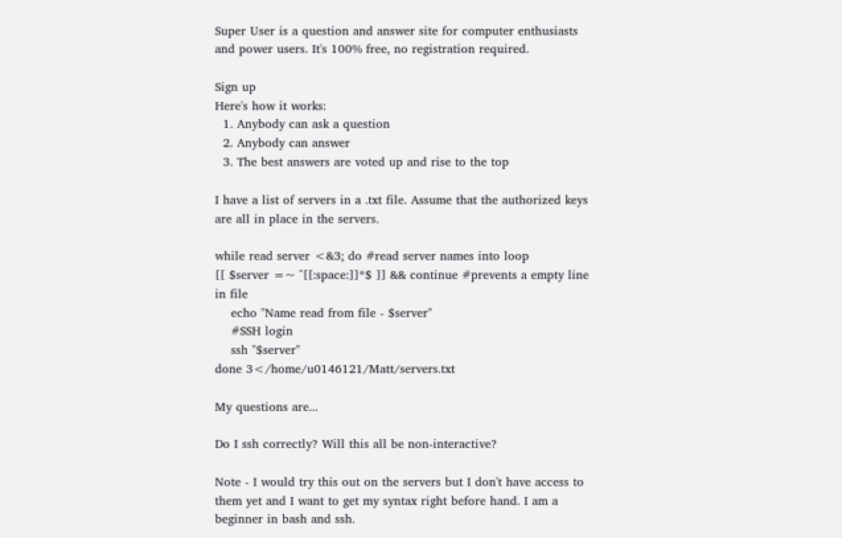Super User is a question and answer site for computer enthusiasts and power users. It's 100% free, no registration required.

Sign up
Here's how it works:
  1. Anybody can ask a question
  2. Anybody can answer
  3. The best answers are voted up and rise to the top

I have a list of servers in a .txt file. Assume that the authorized keys are all in place in the servers.

while read server <&3; do #read server names into loop
[[ $server =~ ^[[:space:]]*$ ]] && continue #prevents a empty line in file
    echo "Name read from file - $server"
    #SSH login
    ssh "$server"
done 3</home/u0146121/Matt/servers.txt

My questions are...

Do I ssh correctly? Will this all be non-interactive?

Note - I would try this out on the servers but I don't have access to them yet and I want to get my syntax right before hand. I am a beginner in bash and ssh.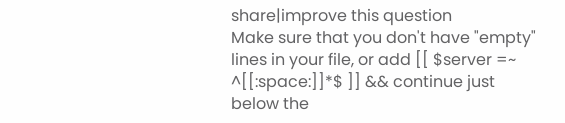share|improve this question
Make sure that you don't have "empty" lines in your file, or add [[ $server =~ ^[[:space:]]*$ ]] && continue just below the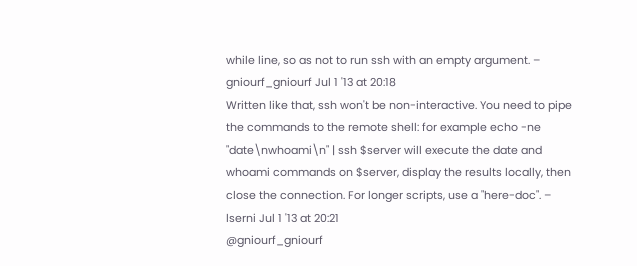while line, so as not to run ssh with an empty argument. – gniourf_gniourf Jul 1 '13 at 20:18
Written like that, ssh won't be non-interactive. You need to pipe the commands to the remote shell: for example echo -ne "date\nwhoami\n" | ssh $server will execute the date and whoami commands on $server, display the results locally, then close the connection. For longer scripts, use a "here-doc". – lserni Jul 1 '13 at 20:21
@gniourf_gniourf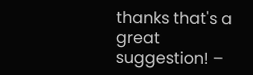thanks that's a great suggestion! –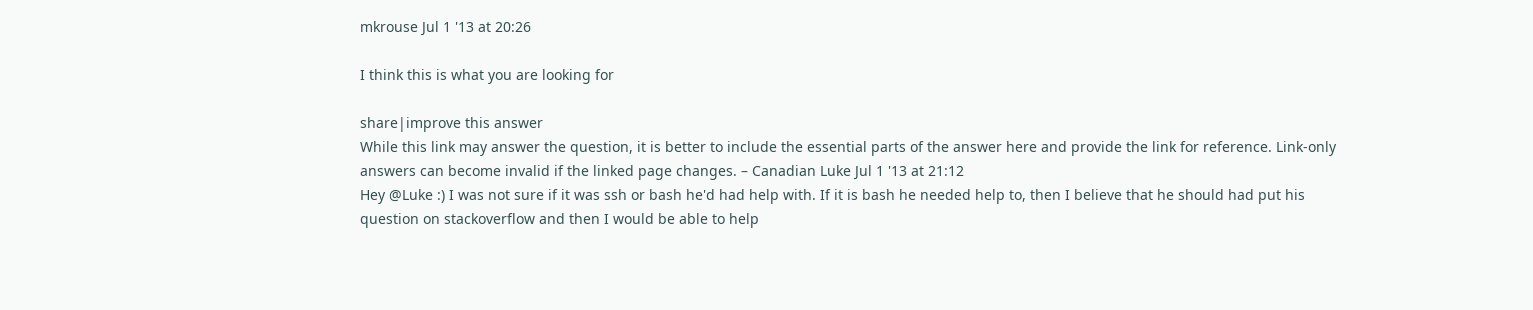mkrouse Jul 1 '13 at 20:26

I think this is what you are looking for

share|improve this answer
While this link may answer the question, it is better to include the essential parts of the answer here and provide the link for reference. Link-only answers can become invalid if the linked page changes. – Canadian Luke Jul 1 '13 at 21:12
Hey @Luke :) I was not sure if it was ssh or bash he'd had help with. If it is bash he needed help to, then I believe that he should had put his question on stackoverflow and then I would be able to help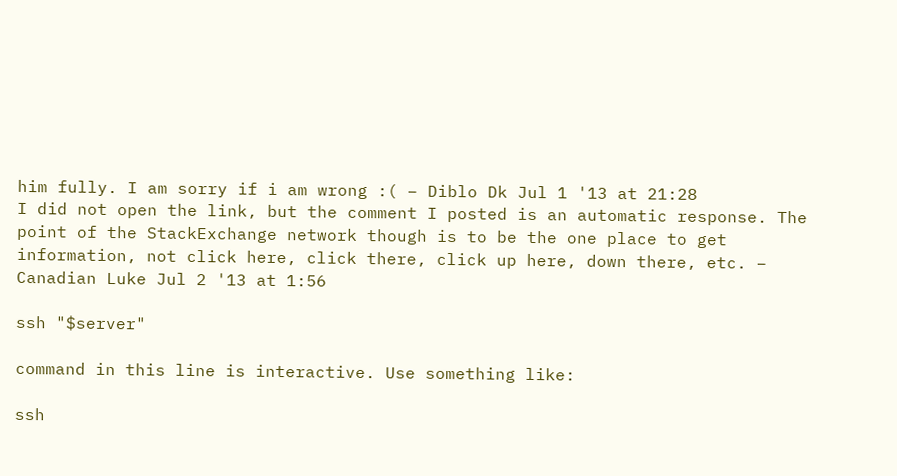him fully. I am sorry if i am wrong :( – Diblo Dk Jul 1 '13 at 21:28
I did not open the link, but the comment I posted is an automatic response. The point of the StackExchange network though is to be the one place to get information, not click here, click there, click up here, down there, etc. – Canadian Luke Jul 2 '13 at 1:56

ssh "$server"

command in this line is interactive. Use something like:

ssh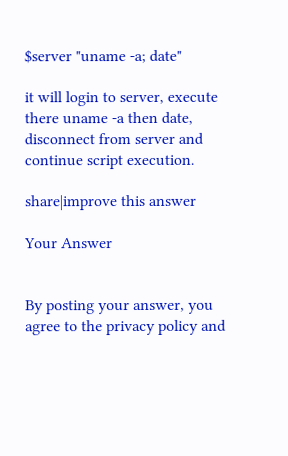$server "uname -a; date"

it will login to server, execute there uname -a then date, disconnect from server and continue script execution.

share|improve this answer

Your Answer


By posting your answer, you agree to the privacy policy and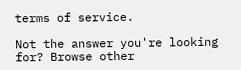terms of service.

Not the answer you're looking for? Browse other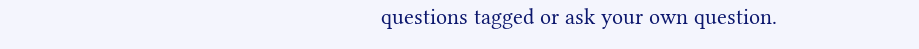questions tagged or ask your own question.